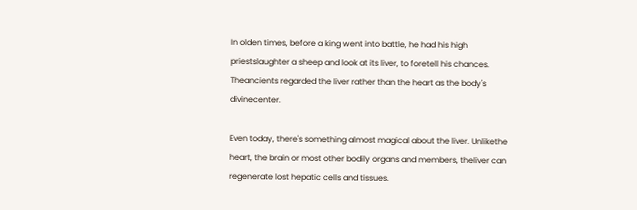In olden times, before a king went into battle, he had his high priestslaughter a sheep and look at its liver, to foretell his chances. Theancients regarded the liver rather than the heart as the body's divinecenter.

Even today, there's something almost magical about the liver. Unlikethe heart, the brain or most other bodily organs and members, theliver can regenerate lost hepatic cells and tissues.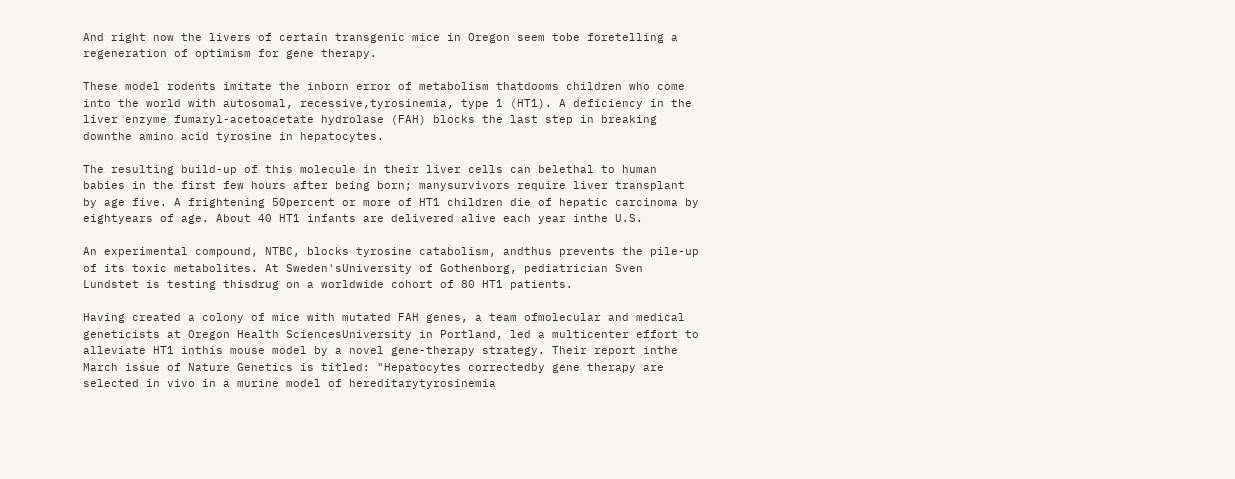And right now the livers of certain transgenic mice in Oregon seem tobe foretelling a regeneration of optimism for gene therapy.

These model rodents imitate the inborn error of metabolism thatdooms children who come into the world with autosomal, recessive,tyrosinemia, type 1 (HT1). A deficiency in the liver enzyme fumaryl-acetoacetate hydrolase (FAH) blocks the last step in breaking downthe amino acid tyrosine in hepatocytes.

The resulting build-up of this molecule in their liver cells can belethal to human babies in the first few hours after being born; manysurvivors require liver transplant by age five. A frightening 50percent or more of HT1 children die of hepatic carcinoma by eightyears of age. About 40 HT1 infants are delivered alive each year inthe U.S.

An experimental compound, NTBC, blocks tyrosine catabolism, andthus prevents the pile-up of its toxic metabolites. At Sweden'sUniversity of Gothenborg, pediatrician Sven Lundstet is testing thisdrug on a worldwide cohort of 80 HT1 patients.

Having created a colony of mice with mutated FAH genes, a team ofmolecular and medical geneticists at Oregon Health SciencesUniversity in Portland, led a multicenter effort to alleviate HT1 inthis mouse model by a novel gene-therapy strategy. Their report inthe March issue of Nature Genetics is titled: "Hepatocytes correctedby gene therapy are selected in vivo in a murine model of hereditarytyrosinemia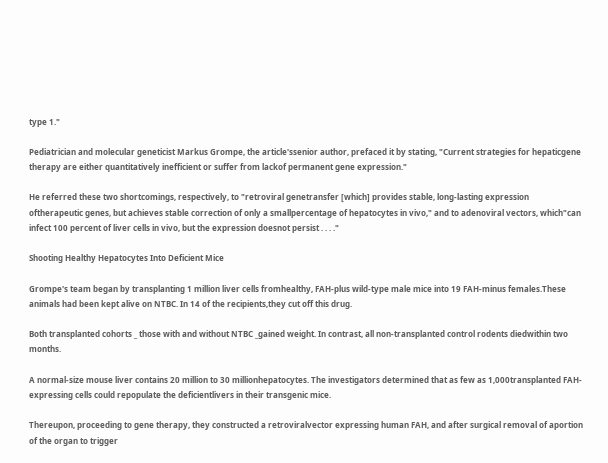type 1."

Pediatrician and molecular geneticist Markus Grompe, the article'ssenior author, prefaced it by stating, "Current strategies for hepaticgene therapy are either quantitatively inefficient or suffer from lackof permanent gene expression."

He referred these two shortcomings, respectively, to "retroviral genetransfer [which] provides stable, long-lasting expression oftherapeutic genes, but achieves stable correction of only a smallpercentage of hepatocytes in vivo," and to adenoviral vectors, which"can infect 100 percent of liver cells in vivo, but the expression doesnot persist . . . ."

Shooting Healthy Hepatocytes Into Deficient Mice

Grompe's team began by transplanting 1 million liver cells fromhealthy, FAH-plus wild-type male mice into 19 FAH-minus females.These animals had been kept alive on NTBC. In 14 of the recipients,they cut off this drug.

Both transplanted cohorts _ those with and without NTBC _gained weight. In contrast, all non-transplanted control rodents diedwithin two months.

A normal-size mouse liver contains 20 million to 30 millionhepatocytes. The investigators determined that as few as 1,000transplanted FAH-expressing cells could repopulate the deficientlivers in their transgenic mice.

Thereupon, proceeding to gene therapy, they constructed a retroviralvector expressing human FAH, and after surgical removal of aportion of the organ to trigger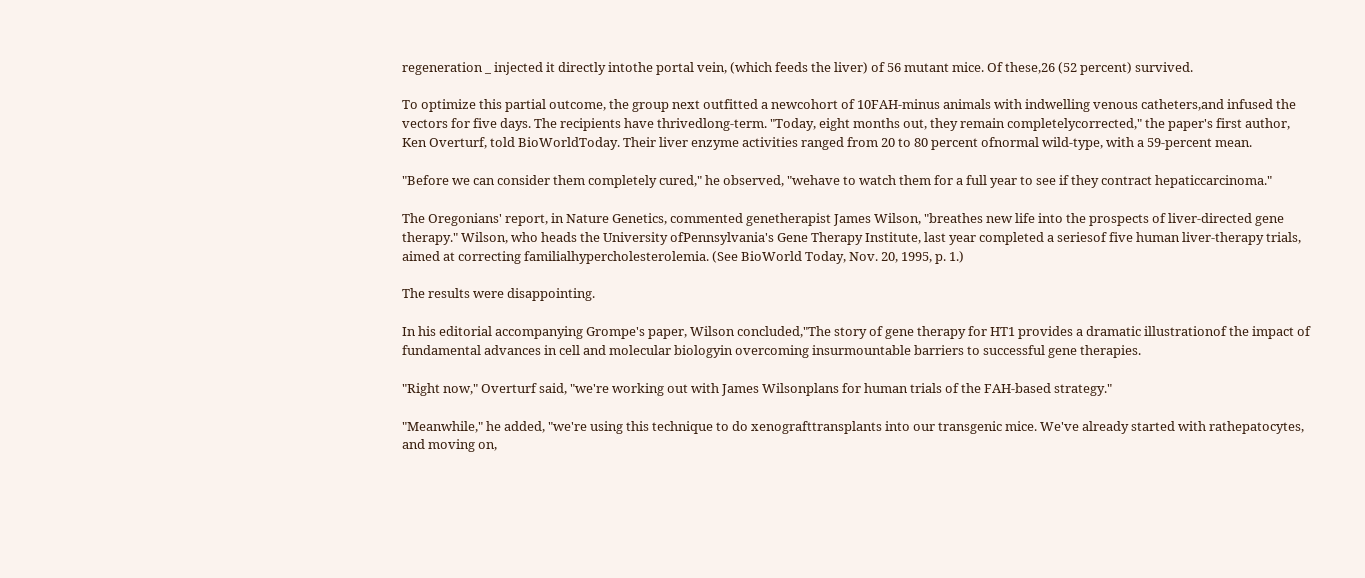regeneration _ injected it directly intothe portal vein, (which feeds the liver) of 56 mutant mice. Of these,26 (52 percent) survived.

To optimize this partial outcome, the group next outfitted a newcohort of 10FAH-minus animals with indwelling venous catheters,and infused the vectors for five days. The recipients have thrivedlong-term. "Today, eight months out, they remain completelycorrected," the paper's first author, Ken Overturf, told BioWorldToday. Their liver enzyme activities ranged from 20 to 80 percent ofnormal wild-type, with a 59-percent mean.

"Before we can consider them completely cured," he observed, "wehave to watch them for a full year to see if they contract hepaticcarcinoma."

The Oregonians' report, in Nature Genetics, commented genetherapist James Wilson, "breathes new life into the prospects of liver-directed gene therapy." Wilson, who heads the University ofPennsylvania's Gene Therapy Institute, last year completed a seriesof five human liver-therapy trials, aimed at correcting familialhypercholesterolemia. (See BioWorld Today, Nov. 20, 1995, p. 1.)

The results were disappointing.

In his editorial accompanying Grompe's paper, Wilson concluded,"The story of gene therapy for HT1 provides a dramatic illustrationof the impact of fundamental advances in cell and molecular biologyin overcoming insurmountable barriers to successful gene therapies.

"Right now," Overturf said, "we're working out with James Wilsonplans for human trials of the FAH-based strategy."

"Meanwhile," he added, "we're using this technique to do xenografttransplants into our transgenic mice. We've already started with rathepatocytes, and moving on,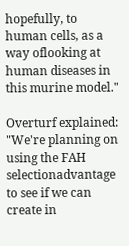hopefully, to human cells, as a way oflooking at human diseases in this murine model."

Overturf explained: "We're planning on using the FAH selectionadvantage to see if we can create in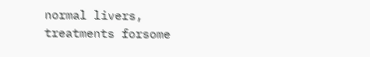normal livers, treatments forsome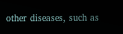other diseases, such as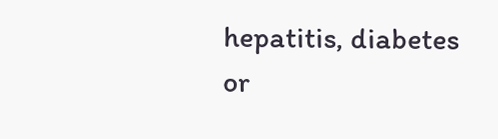hepatitis, diabetes or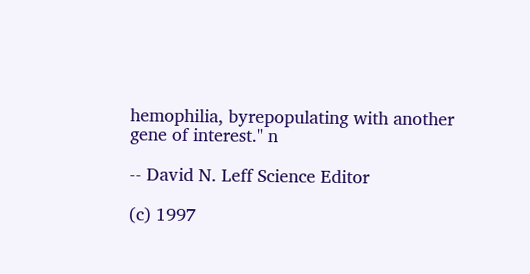hemophilia, byrepopulating with another gene of interest." n

-- David N. Leff Science Editor

(c) 1997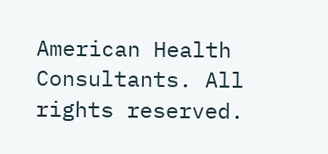American Health Consultants. All rights reserved.